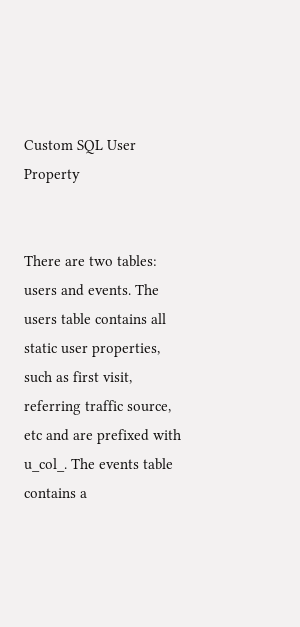Custom SQL User Property


There are two tables: users and events. The users table contains all static user properties, such as first visit, referring traffic source, etc and are prefixed with u_col_. The events table contains a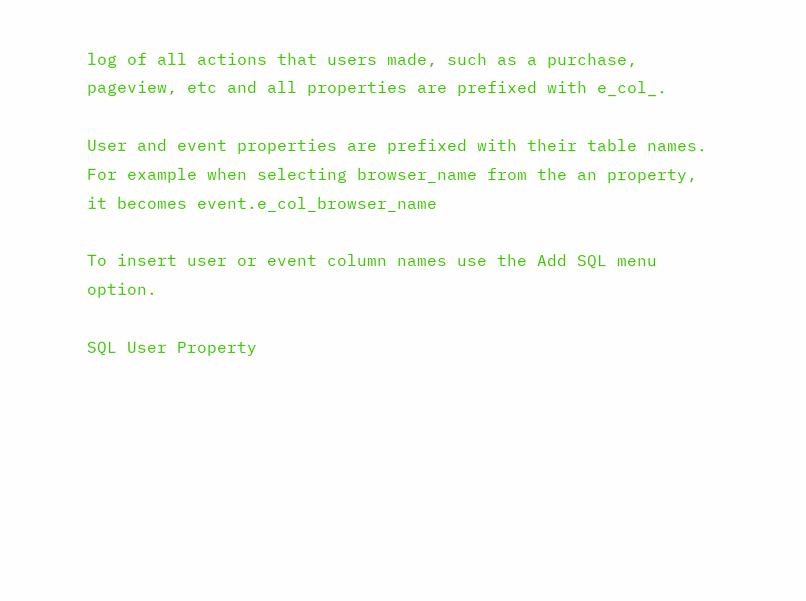log of all actions that users made, such as a purchase, pageview, etc and all properties are prefixed with e_col_.

User and event properties are prefixed with their table names. For example when selecting browser_name from the an property, it becomes event.e_col_browser_name

To insert user or event column names use the Add SQL menu option.

SQL User Property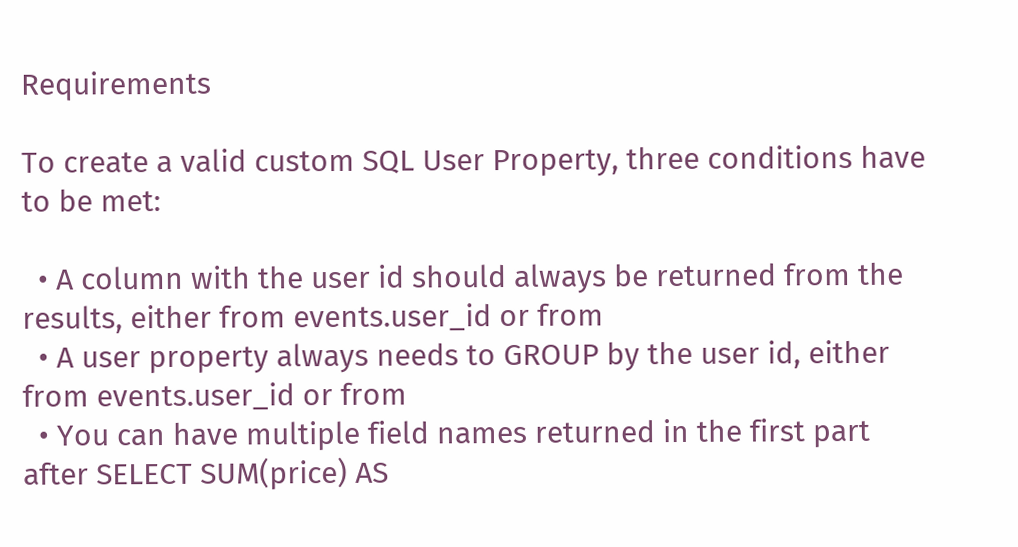Requirements

To create a valid custom SQL User Property, three conditions have to be met:

  • A column with the user id should always be returned from the results, either from events.user_id or from
  • A user property always needs to GROUP by the user id, either from events.user_id or from
  • You can have multiple field names returned in the first part after SELECT SUM(price) AS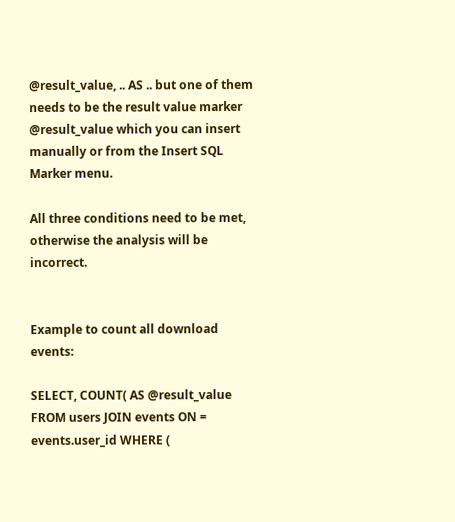@result_value, .. AS .. but one of them needs to be the result value marker @result_value which you can insert manually or from the Insert SQL Marker menu.

All three conditions need to be met, otherwise the analysis will be incorrect.


Example to count all download events:

SELECT, COUNT( AS @result_value FROM users JOIN events ON = events.user_id WHERE (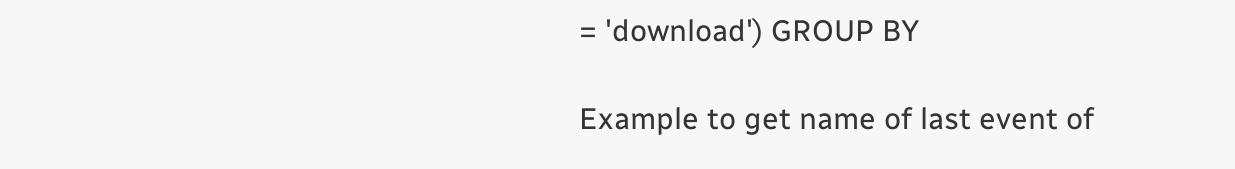= 'download') GROUP BY

Example to get name of last event of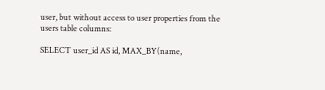user, but without access to user properties from the users table columns:

SELECT user_id AS id, MAX_BY(name,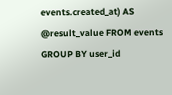events.created_at) AS @result_value FROM events GROUP BY user_id